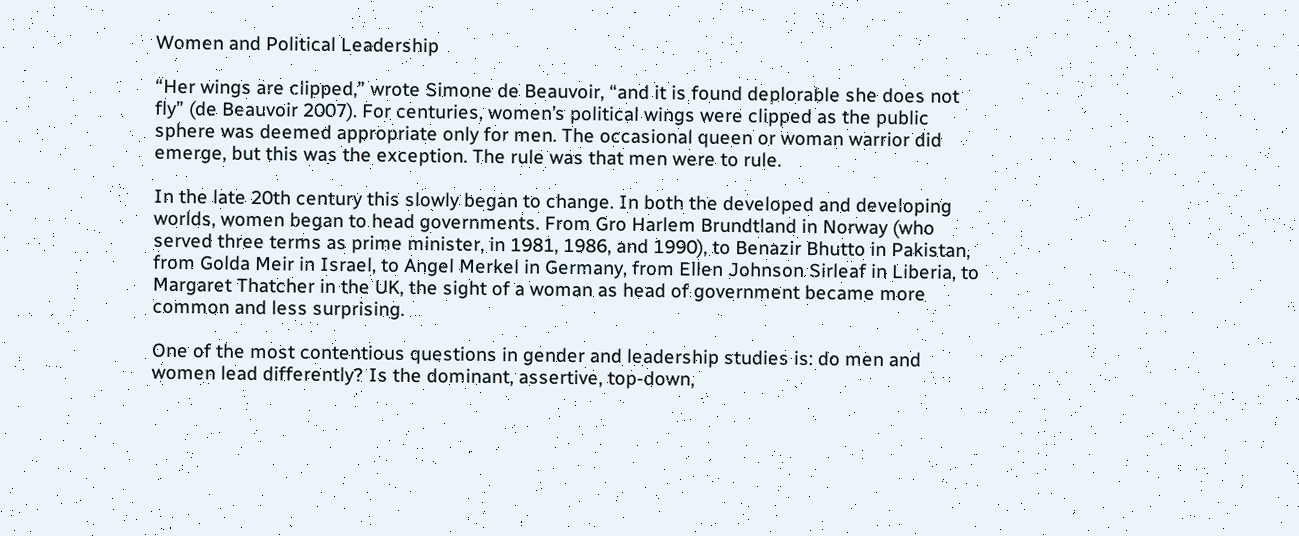Women and Political Leadership

“Her wings are clipped,” wrote Simone de Beauvoir, “and it is found deplorable she does not fly” (de Beauvoir 2007). For centuries, women’s political wings were clipped as the public sphere was deemed appropriate only for men. The occasional queen or woman warrior did emerge, but this was the exception. The rule was that men were to rule.

In the late 20th century this slowly began to change. In both the developed and developing worlds, women began to head governments. From Gro Harlem Brundtland in Norway (who served three terms as prime minister, in 1981, 1986, and 1990), to Benazir Bhutto in Pakistan, from Golda Meir in Israel, to Angel Merkel in Germany, from Ellen Johnson Sirleaf in Liberia, to Margaret Thatcher in the UK, the sight of a woman as head of government became more common and less surprising.

One of the most contentious questions in gender and leadership studies is: do men and women lead differently? Is the dominant, assertive, top-down,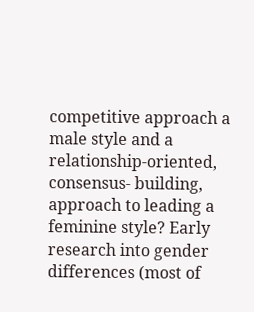competitive approach a male style and a relationship-oriented, consensus- building, approach to leading a feminine style? Early research into gender differences (most of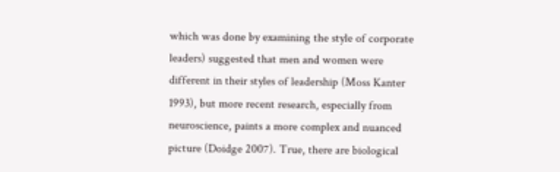which was done by examining the style of corporate leaders) suggested that men and women were different in their styles of leadership (Moss Kanter 1993), but more recent research, especially from neuroscience, paints a more complex and nuanced picture (Doidge 2007). True, there are biological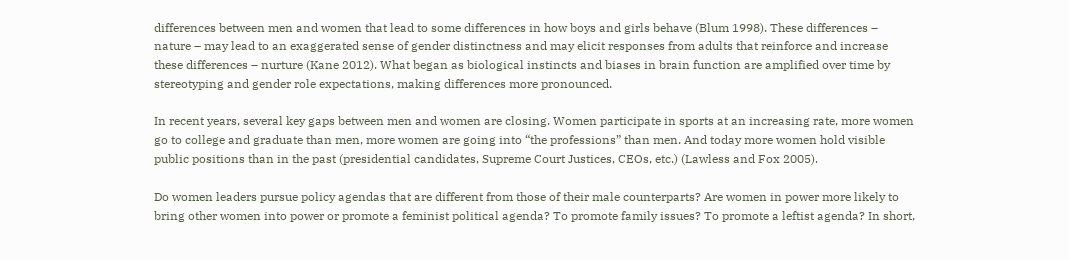differences between men and women that lead to some differences in how boys and girls behave (Blum 1998). These differences – nature – may lead to an exaggerated sense of gender distinctness and may elicit responses from adults that reinforce and increase these differences – nurture (Kane 2012). What began as biological instincts and biases in brain function are amplified over time by stereotyping and gender role expectations, making differences more pronounced.

In recent years, several key gaps between men and women are closing. Women participate in sports at an increasing rate, more women go to college and graduate than men, more women are going into “the professions” than men. And today more women hold visible public positions than in the past (presidential candidates, Supreme Court Justices, CEOs, etc.) (Lawless and Fox 2005).

Do women leaders pursue policy agendas that are different from those of their male counterparts? Are women in power more likely to bring other women into power or promote a feminist political agenda? To promote family issues? To promote a leftist agenda? In short,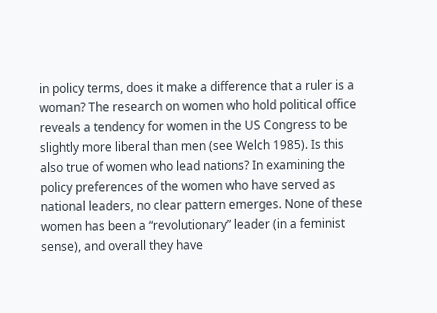in policy terms, does it make a difference that a ruler is a woman? The research on women who hold political office reveals a tendency for women in the US Congress to be slightly more liberal than men (see Welch 1985). Is this also true of women who lead nations? In examining the policy preferences of the women who have served as national leaders, no clear pattern emerges. None of these women has been a “revolutionary” leader (in a feminist sense), and overall they have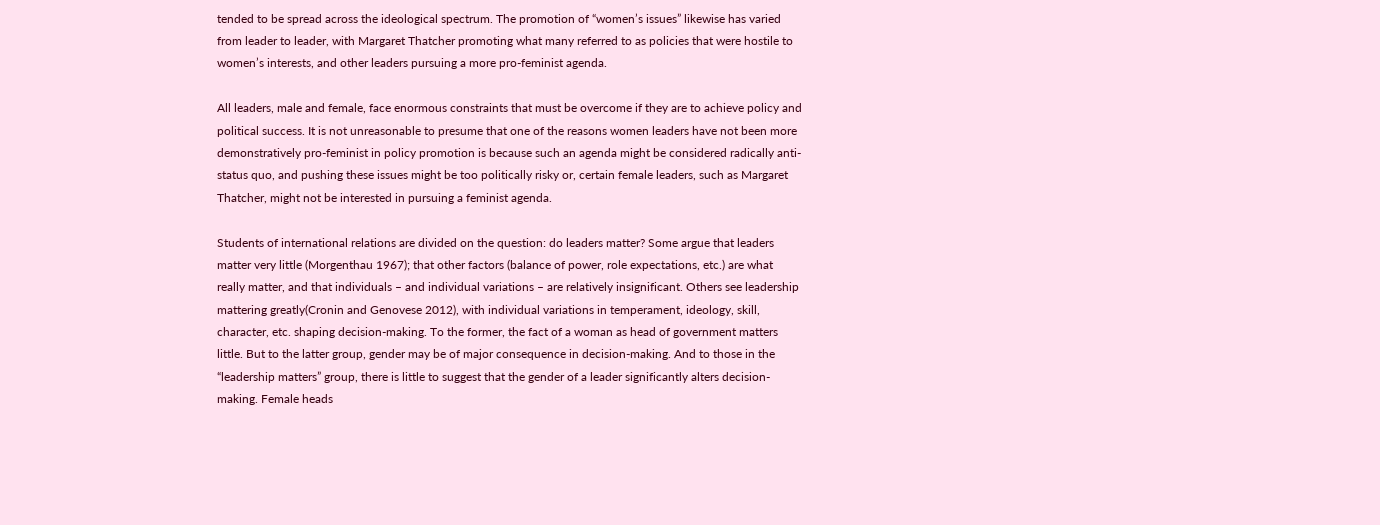tended to be spread across the ideological spectrum. The promotion of “women’s issues” likewise has varied from leader to leader, with Margaret Thatcher promoting what many referred to as policies that were hostile to women’s interests, and other leaders pursuing a more pro-feminist agenda.

All leaders, male and female, face enormous constraints that must be overcome if they are to achieve policy and political success. It is not unreasonable to presume that one of the reasons women leaders have not been more demonstratively pro-feminist in policy promotion is because such an agenda might be considered radically anti-status quo, and pushing these issues might be too politically risky or, certain female leaders, such as Margaret Thatcher, might not be interested in pursuing a feminist agenda.

Students of international relations are divided on the question: do leaders matter? Some argue that leaders matter very little (Morgenthau 1967); that other factors (balance of power, role expectations, etc.) are what really matter, and that individuals – and individual variations – are relatively insignificant. Others see leadership mattering greatly(Cronin and Genovese 2012), with individual variations in temperament, ideology, skill, character, etc. shaping decision-making. To the former, the fact of a woman as head of government matters little. But to the latter group, gender may be of major consequence in decision-making. And to those in the “leadership matters” group, there is little to suggest that the gender of a leader significantly alters decision-making. Female heads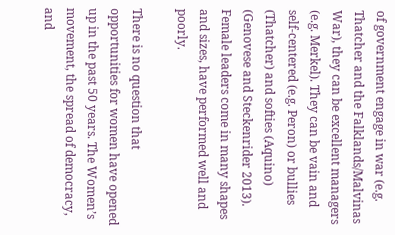of government engage in war (e.g. Thatcher and the Falklands/Malvinas War), they can be excellent managers (e.g. Merkel). They can be vain and self-centered (e.g. Peron) or bullies (Thatcher) and softies (Aquino) (Genovese and Steckenrider 2013). Female leaders come in many shapes and sizes, have performed well and poorly.

There is no question that opportunities for women have opened up in the past 50 years. The Women’s movement, the spread of democracy, and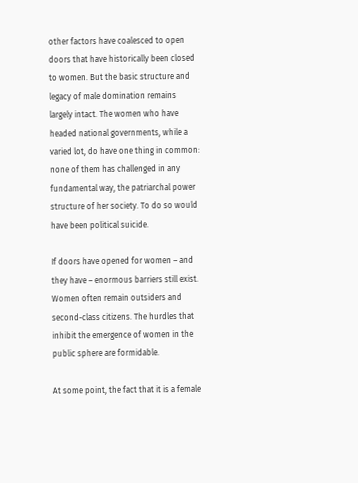other factors have coalesced to open doors that have historically been closed to women. But the basic structure and legacy of male domination remains largely intact. The women who have headed national governments, while a varied lot, do have one thing in common: none of them has challenged in any fundamental way, the patriarchal power structure of her society. To do so would have been political suicide.

If doors have opened for women – and they have – enormous barriers still exist. Women often remain outsiders and second-class citizens. The hurdles that inhibit the emergence of women in the public sphere are formidable.

At some point, the fact that it is a female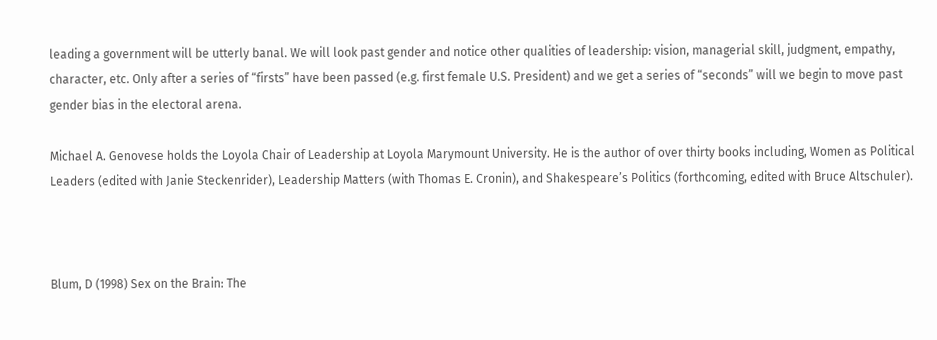leading a government will be utterly banal. We will look past gender and notice other qualities of leadership: vision, managerial skill, judgment, empathy, character, etc. Only after a series of “firsts” have been passed (e.g. first female U.S. President) and we get a series of “seconds” will we begin to move past gender bias in the electoral arena.

Michael A. Genovese holds the Loyola Chair of Leadership at Loyola Marymount University. He is the author of over thirty books including, Women as Political Leaders (edited with Janie Steckenrider), Leadership Matters (with Thomas E. Cronin), and Shakespeare’s Politics (forthcoming, edited with Bruce Altschuler).



Blum, D (1998) Sex on the Brain: The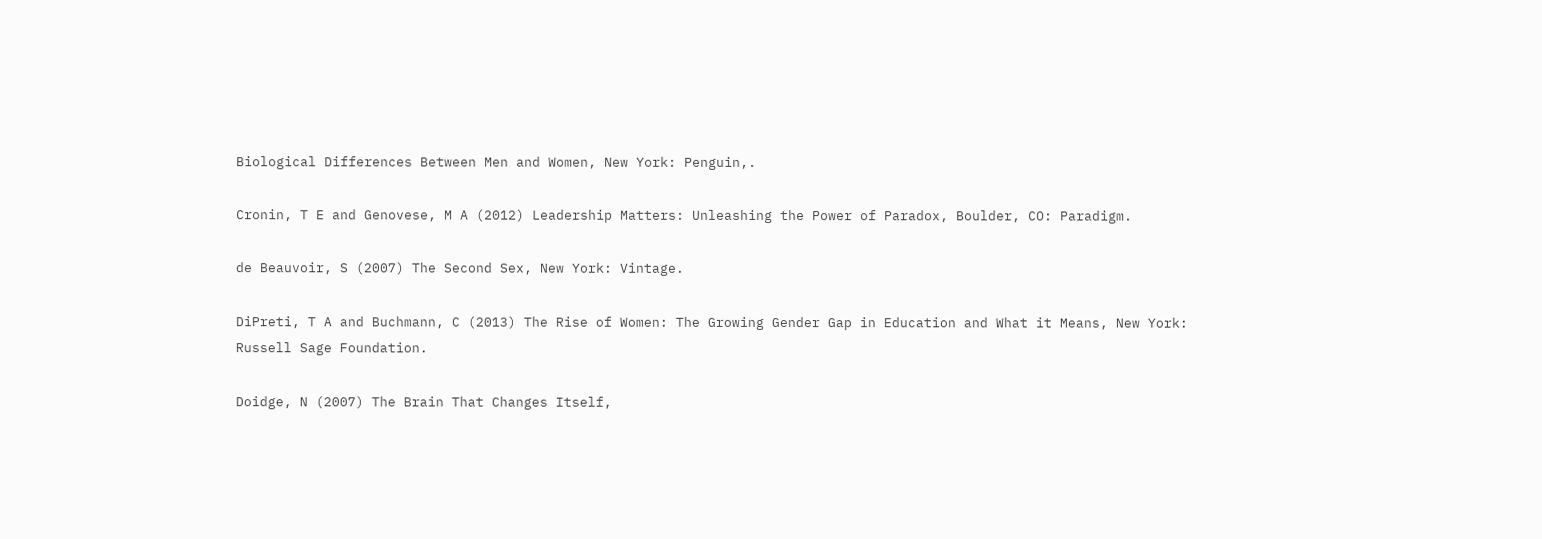Biological Differences Between Men and Women, New York: Penguin,.

Cronin, T E and Genovese, M A (2012) Leadership Matters: Unleashing the Power of Paradox, Boulder, CO: Paradigm.

de Beauvoir, S (2007) The Second Sex, New York: Vintage.

DiPreti, T A and Buchmann, C (2013) The Rise of Women: The Growing Gender Gap in Education and What it Means, New York: Russell Sage Foundation.

Doidge, N (2007) The Brain That Changes Itself,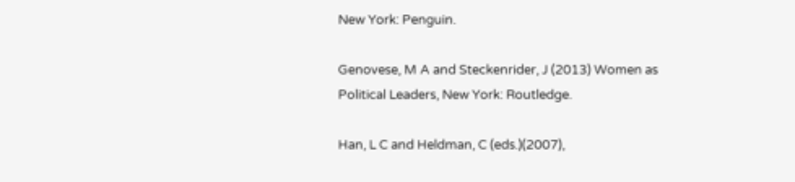New York: Penguin.

Genovese, M A and Steckenrider, J (2013) Women as Political Leaders, New York: Routledge.

Han, L C and Heldman, C (eds.)(2007),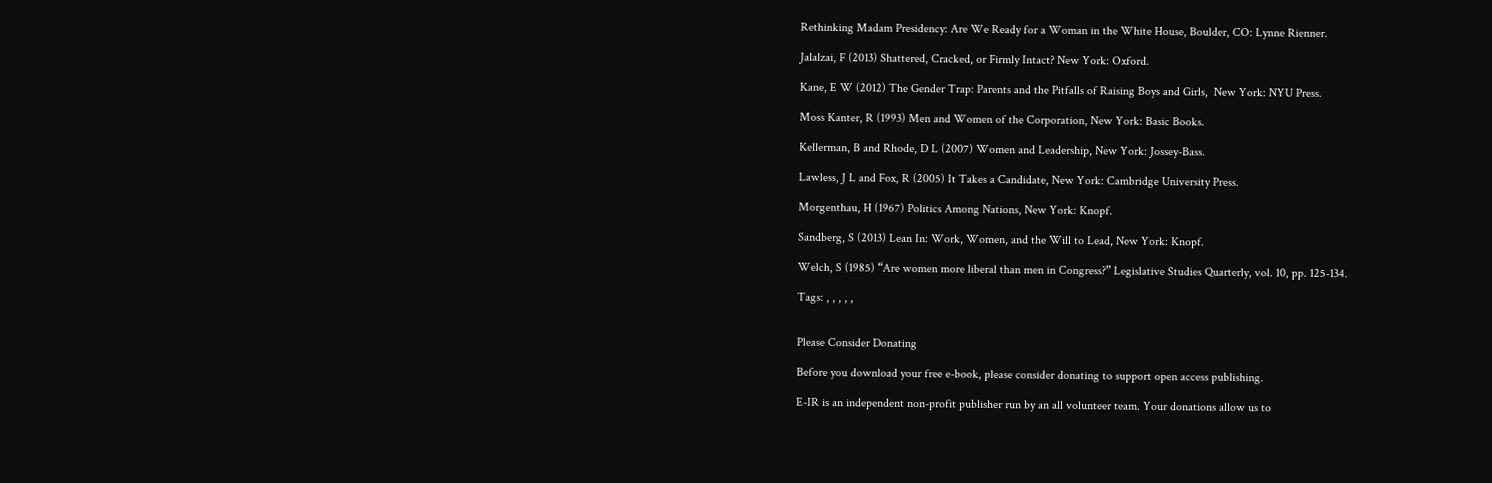Rethinking Madam Presidency: Are We Ready for a Woman in the White House, Boulder, CO: Lynne Rienner.

Jalalzai, F (2013) Shattered, Cracked, or Firmly Intact? New York: Oxford.

Kane, E W (2012) The Gender Trap: Parents and the Pitfalls of Raising Boys and Girls,  New York: NYU Press.

Moss Kanter, R (1993) Men and Women of the Corporation, New York: Basic Books.

Kellerman, B and Rhode, D L (2007) Women and Leadership, New York: Jossey-Bass.

Lawless, J L and Fox, R (2005) It Takes a Candidate, New York: Cambridge University Press.

Morgenthau, H (1967) Politics Among Nations, New York: Knopf.

Sandberg, S (2013) Lean In: Work, Women, and the Will to Lead, New York: Knopf.

Welch, S (1985) “Are women more liberal than men in Congress?” Legislative Studies Quarterly, vol. 10, pp. 125-134.

Tags: , , , , ,


Please Consider Donating

Before you download your free e-book, please consider donating to support open access publishing.

E-IR is an independent non-profit publisher run by an all volunteer team. Your donations allow us to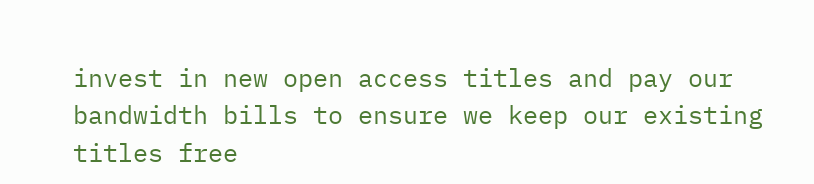invest in new open access titles and pay our bandwidth bills to ensure we keep our existing titles free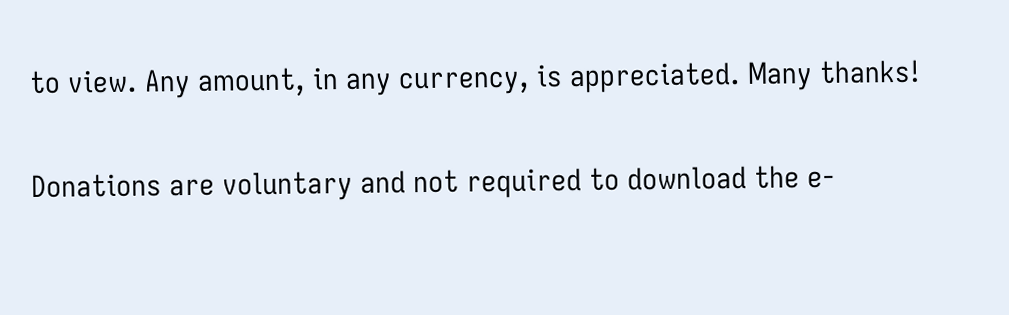to view. Any amount, in any currency, is appreciated. Many thanks!

Donations are voluntary and not required to download the e-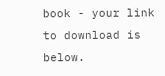book - your link to download is below.